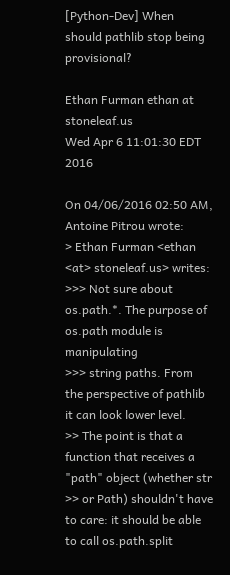[Python-Dev] When should pathlib stop being provisional?

Ethan Furman ethan at stoneleaf.us
Wed Apr 6 11:01:30 EDT 2016

On 04/06/2016 02:50 AM, Antoine Pitrou wrote:
> Ethan Furman <ethan <at> stoneleaf.us> writes:
>>> Not sure about os.path.*. The purpose of os.path module is manipulating
>>> string paths. From the perspective of pathlib it can look lower level.
>> The point is that a function that receives a "path" object (whether str
>> or Path) shouldn't have to care: it should be able to call os.path.split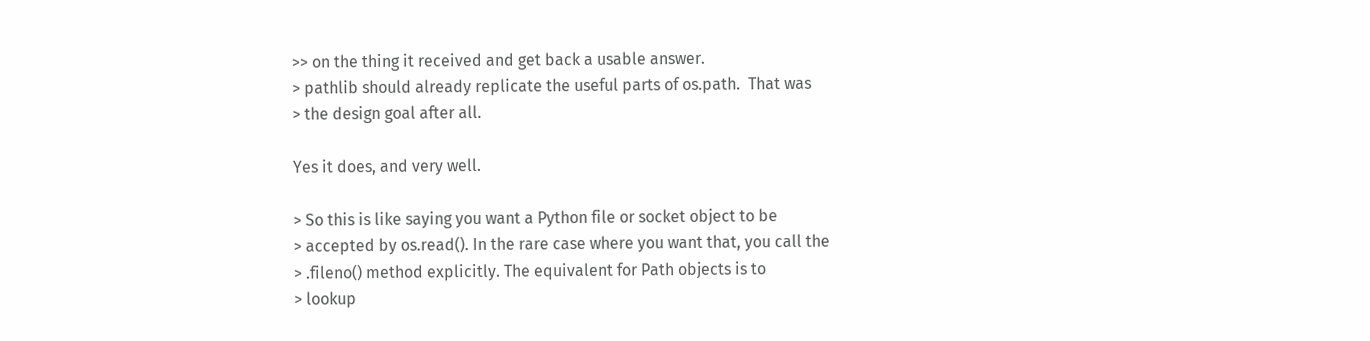>> on the thing it received and get back a usable answer.
> pathlib should already replicate the useful parts of os.path.  That was
> the design goal after all.

Yes it does, and very well.

> So this is like saying you want a Python file or socket object to be
> accepted by os.read(). In the rare case where you want that, you call the
> .fileno() method explicitly. The equivalent for Path objects is to
> lookup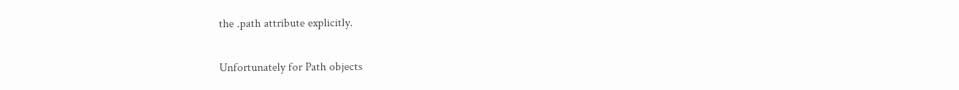the .path attribute explicitly.

Unfortunately for Path objects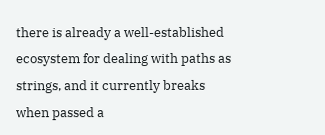there is already a well-established
ecosystem for dealing with paths as strings, and it currently breaks
when passed a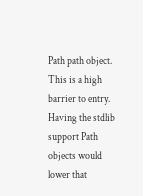Path path object.  This is a high barrier to entry.
Having the stdlib support Path objects would lower that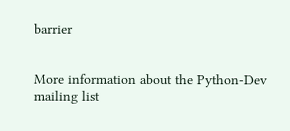barrier


More information about the Python-Dev mailing list